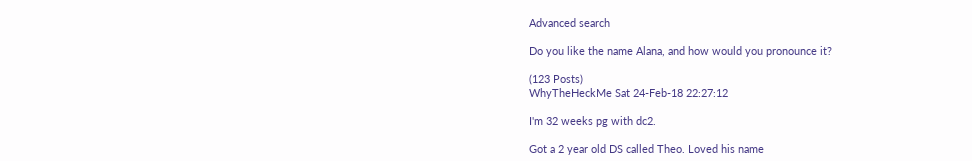Advanced search

Do you like the name Alana, and how would you pronounce it?

(123 Posts)
WhyTheHeckMe Sat 24-Feb-18 22:27:12

I'm 32 weeks pg with dc2.

Got a 2 year old DS called Theo. Loved his name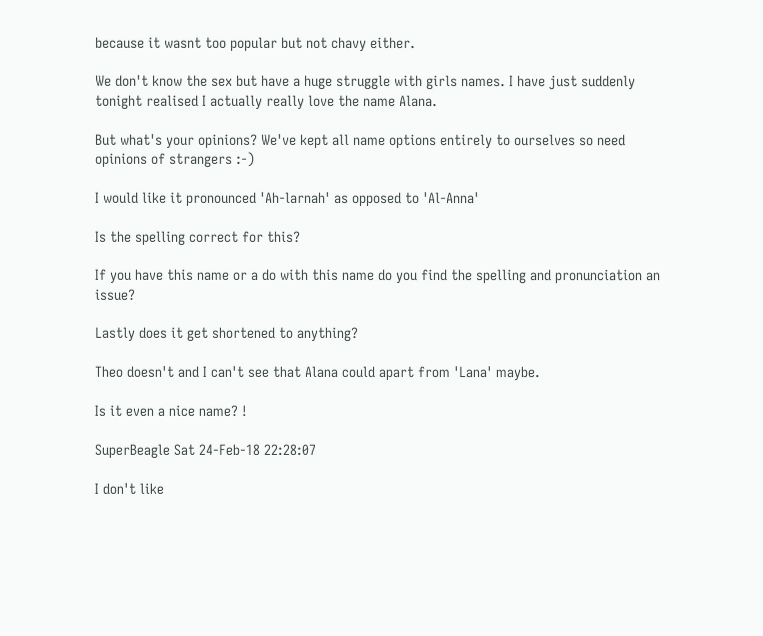because it wasnt too popular but not chavy either.

We don't know the sex but have a huge struggle with girls names. I have just suddenly tonight realised I actually really love the name Alana.

But what's your opinions? We've kept all name options entirely to ourselves so need opinions of strangers :-)

I would like it pronounced 'Ah-larnah' as opposed to 'Al-Anna'

Is the spelling correct for this?

If you have this name or a do with this name do you find the spelling and pronunciation an issue?

Lastly does it get shortened to anything?

Theo doesn't and I can't see that Alana could apart from 'Lana' maybe.

Is it even a nice name? !

SuperBeagle Sat 24-Feb-18 22:28:07

I don't like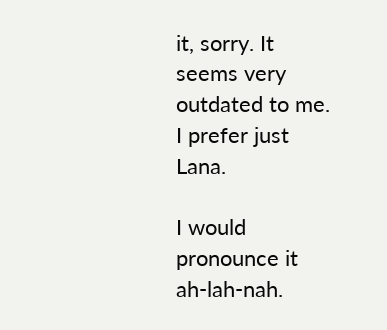it, sorry. It seems very outdated to me. I prefer just Lana.

I would pronounce it ah-lah-nah.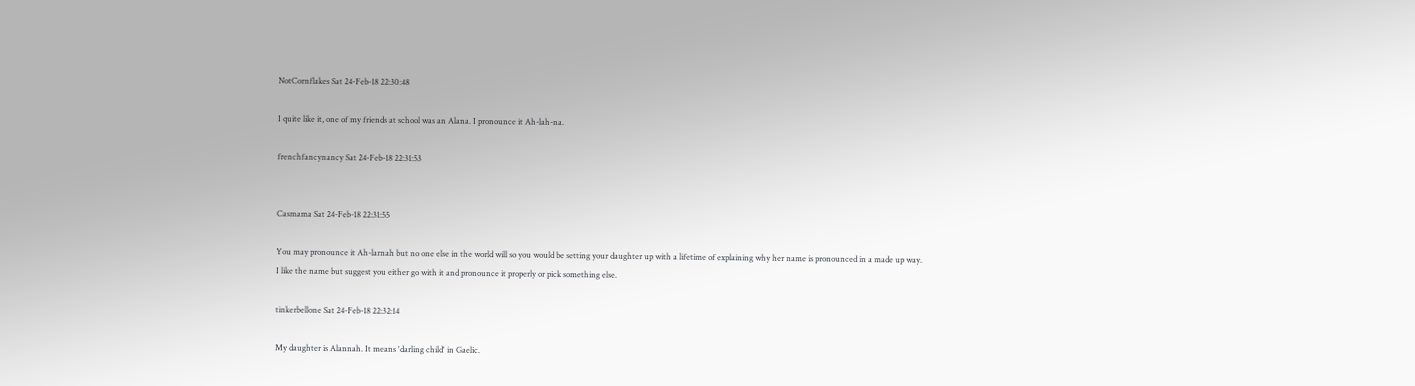NotCornflakes Sat 24-Feb-18 22:30:48

I quite like it, one of my friends at school was an Alana. I pronounce it Ah-lah-na.

frenchfancynancy Sat 24-Feb-18 22:31:53


Casmama Sat 24-Feb-18 22:31:55

You may pronounce it Ah-larnah but no one else in the world will so you would be setting your daughter up with a lifetime of explaining why her name is pronounced in a made up way.
I like the name but suggest you either go with it and pronounce it properly or pick something else.

tinkerbellone Sat 24-Feb-18 22:32:14

My daughter is Alannah. It means 'darling child' in Gaelic.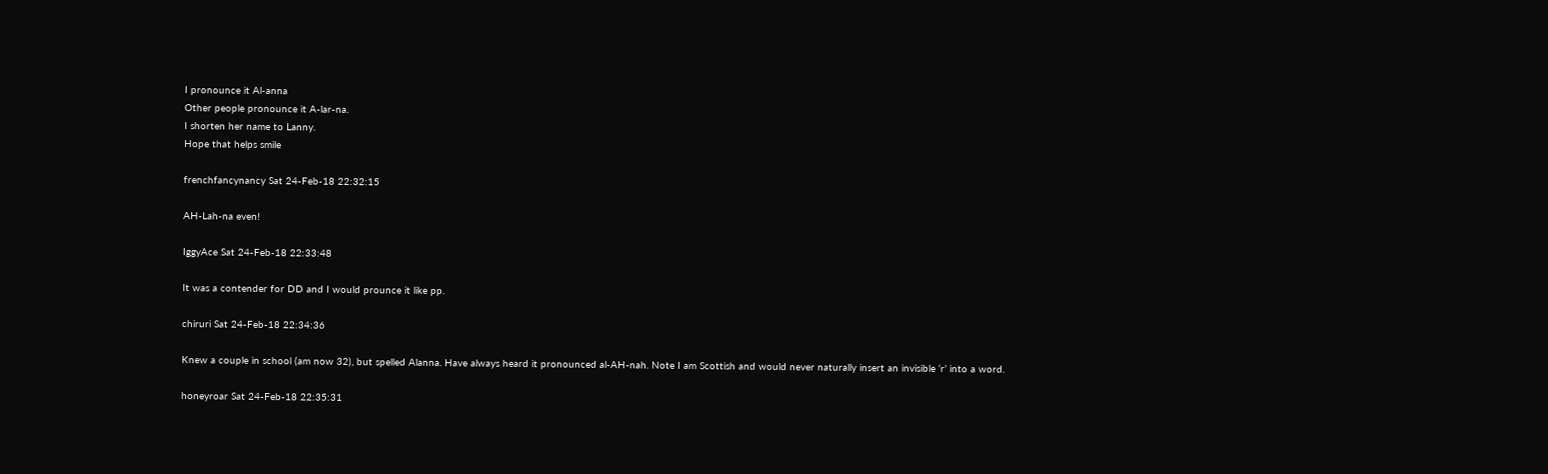I pronounce it Al-anna
Other people pronounce it A-lar-na.
I shorten her name to Lanny.
Hope that helps smile

frenchfancynancy Sat 24-Feb-18 22:32:15

AH-Lah-na even!

IggyAce Sat 24-Feb-18 22:33:48

It was a contender for DD and I would prounce it like pp.

chiruri Sat 24-Feb-18 22:34:36

Knew a couple in school (am now 32), but spelled Alanna. Have always heard it pronounced al-AH-nah. Note I am Scottish and would never naturally insert an invisible ‘r’ into a word.

honeyroar Sat 24-Feb-18 22:35:31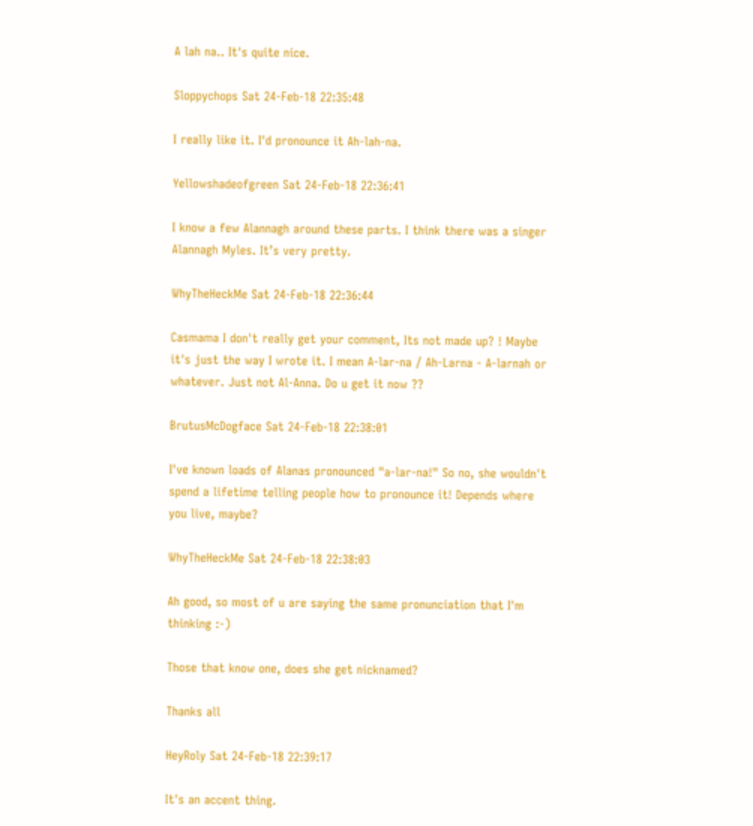A lah na.. It's quite nice.

Sloppychops Sat 24-Feb-18 22:35:48

I really like it. I'd pronounce it Ah-lah-na.

Yellowshadeofgreen Sat 24-Feb-18 22:36:41

I know a few Alannagh around these parts. I think there was a singer Alannagh Myles. It’s very pretty.

WhyTheHeckMe Sat 24-Feb-18 22:36:44

Casmama I don't really get your comment, Its not made up? ! Maybe it's just the way I wrote it. I mean A-lar-na / Ah-Larna - A-larnah or whatever. Just not Al-Anna. Do u get it now ??

BrutusMcDogface Sat 24-Feb-18 22:38:01

I've known loads of Alanas pronounced "a-lar-na!" So no, she wouldn't spend a lifetime telling people how to pronounce it! Depends where you live, maybe?

WhyTheHeckMe Sat 24-Feb-18 22:38:03

Ah good, so most of u are saying the same pronunciation that I'm thinking :-)

Those that know one, does she get nicknamed?

Thanks all

HeyRoly Sat 24-Feb-18 22:39:17

It's an accent thing.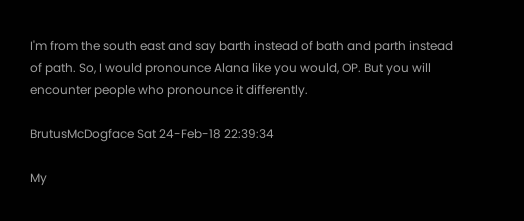I'm from the south east and say barth instead of bath and parth instead of path. So, I would pronounce Alana like you would, OP. But you will encounter people who pronounce it differently.

BrutusMcDogface Sat 24-Feb-18 22:39:34

My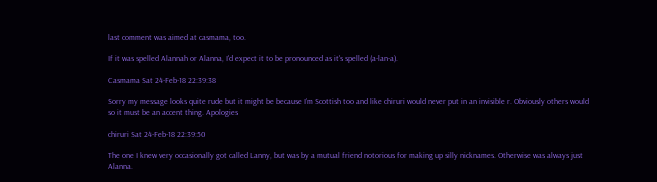last comment was aimed at casmama, too.

If it was spelled Alannah or Alanna, I'd expect it to be pronounced as it's spelled (a-lan-a).

Casmama Sat 24-Feb-18 22:39:38

Sorry my message looks quite rude but it might be because I’m Scottish too and like chiruri would never put in an invisible r. Obviously others would so it must be an accent thing. Apologies

chiruri Sat 24-Feb-18 22:39:50

The one I knew very occasionally got called Lanny, but was by a mutual friend notorious for making up silly nicknames. Otherwise was always just Alanna.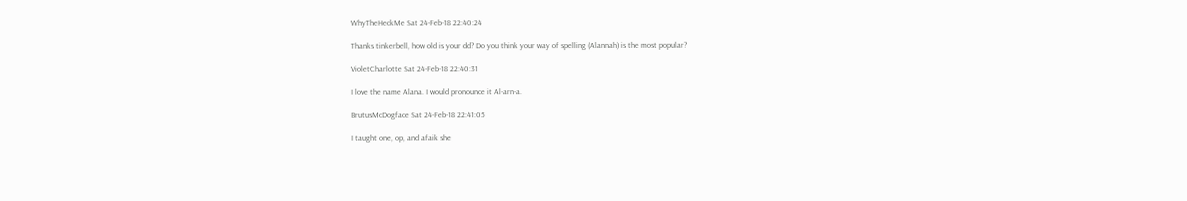WhyTheHeckMe Sat 24-Feb-18 22:40:24

Thanks tinkerbell, how old is your dd? Do you think your way of spelling (Alannah) is the most popular?

VioletCharlotte Sat 24-Feb-18 22:40:31

I love the name Alana. I would pronounce it Al-arn-a.

BrutusMcDogface Sat 24-Feb-18 22:41:05

I taught one, op, and afaik she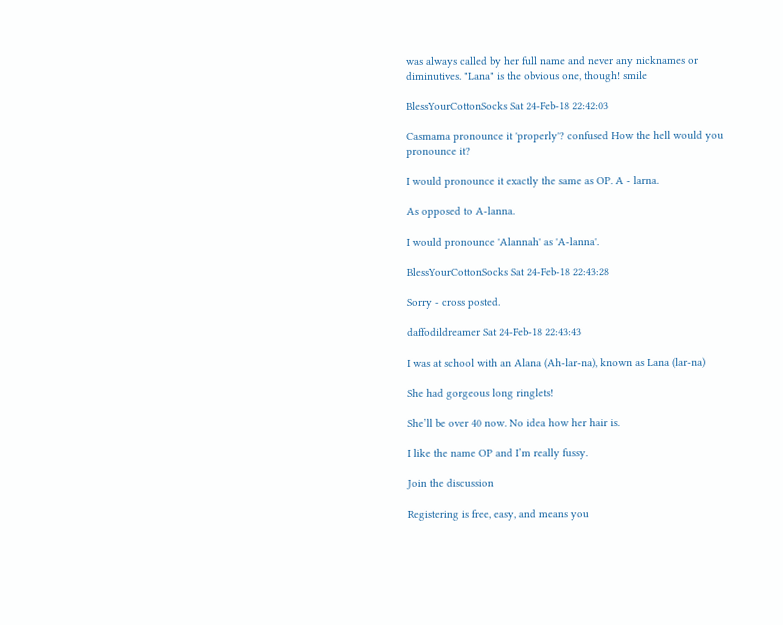was always called by her full name and never any nicknames or diminutives. "Lana" is the obvious one, though! smile

BlessYourCottonSocks Sat 24-Feb-18 22:42:03

Casmama pronounce it 'properly'? confused How the hell would you pronounce it?

I would pronounce it exactly the same as OP. A - larna.

As opposed to A-lanna.

I would pronounce 'Alannah' as 'A-lanna'.

BlessYourCottonSocks Sat 24-Feb-18 22:43:28

Sorry - cross posted.

daffodildreamer Sat 24-Feb-18 22:43:43

I was at school with an Alana (Ah-lar-na), known as Lana (lar-na)

She had gorgeous long ringlets!

She’ll be over 40 now. No idea how her hair is.

I like the name OP and I’m really fussy.

Join the discussion

Registering is free, easy, and means you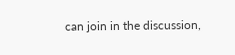can join in the discussion,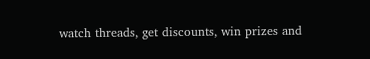watch threads, get discounts, win prizes and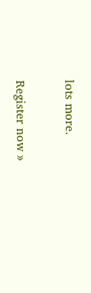lots more.

Register now »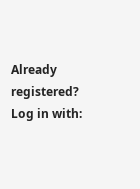Already registered? Log in with: